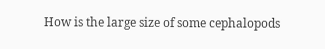How is the large size of some cephalopods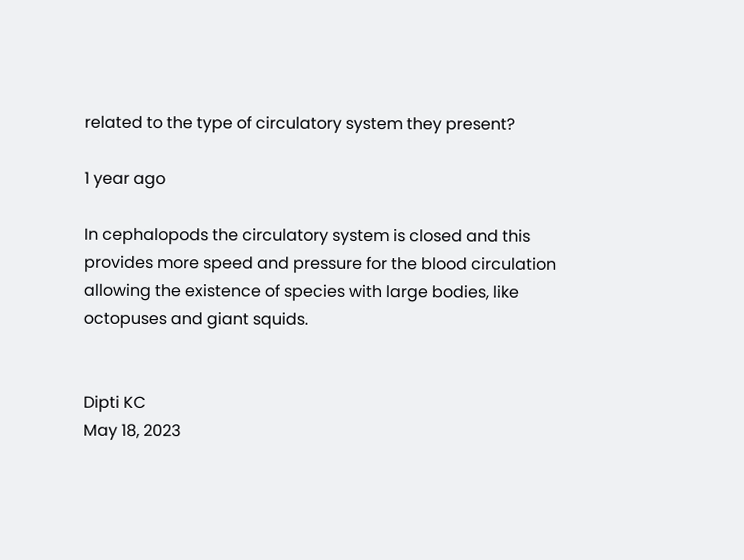related to the type of circulatory system they present?

1 year ago

In cephalopods the circulatory system is closed and this provides more speed and pressure for the blood circulation allowing the existence of species with large bodies, like octopuses and giant squids.


Dipti KC
May 18, 2023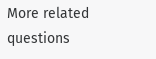More related questions